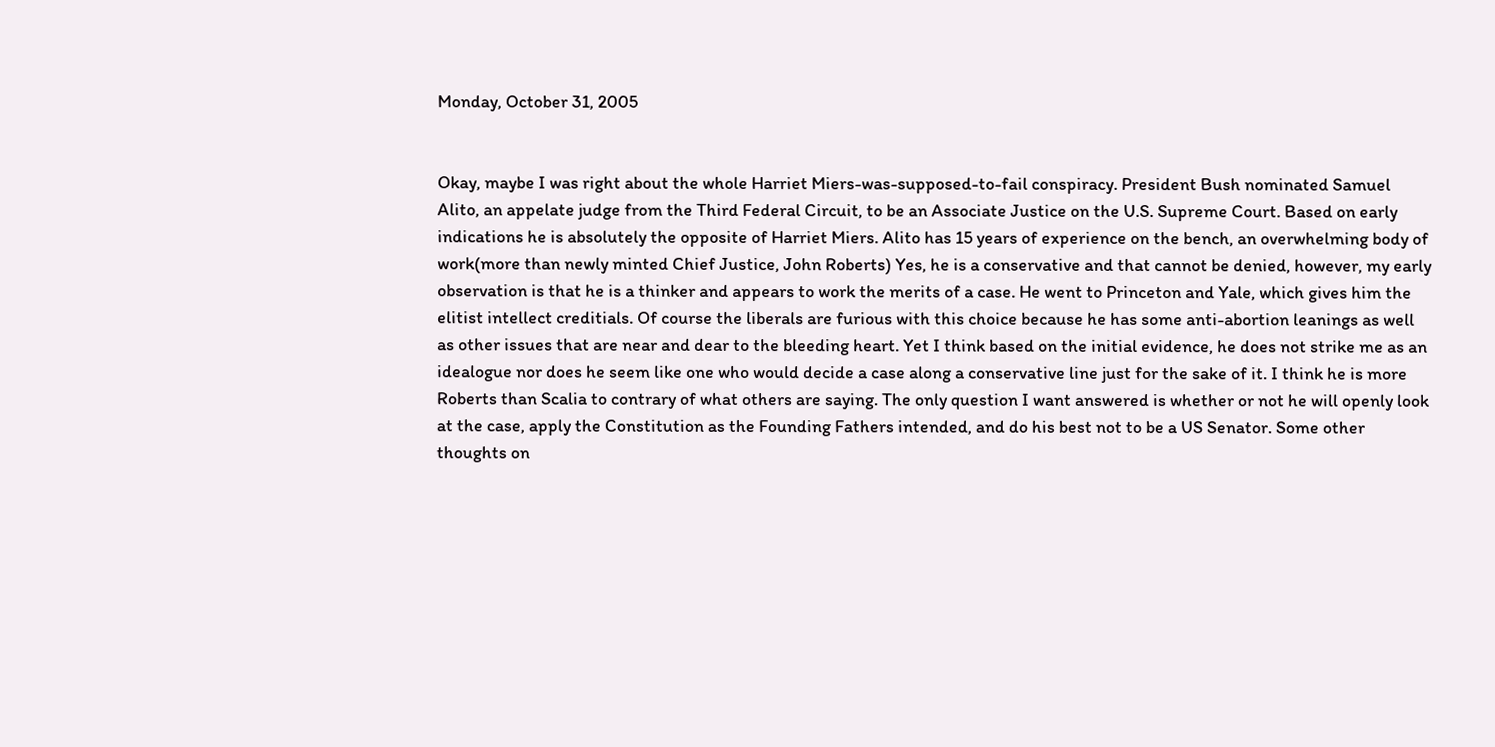Monday, October 31, 2005


Okay, maybe I was right about the whole Harriet Miers-was-supposed-to-fail conspiracy. President Bush nominated Samuel Alito, an appelate judge from the Third Federal Circuit, to be an Associate Justice on the U.S. Supreme Court. Based on early indications he is absolutely the opposite of Harriet Miers. Alito has 15 years of experience on the bench, an overwhelming body of work(more than newly minted Chief Justice, John Roberts) Yes, he is a conservative and that cannot be denied, however, my early observation is that he is a thinker and appears to work the merits of a case. He went to Princeton and Yale, which gives him the elitist intellect creditials. Of course the liberals are furious with this choice because he has some anti-abortion leanings as well as other issues that are near and dear to the bleeding heart. Yet I think based on the initial evidence, he does not strike me as an idealogue nor does he seem like one who would decide a case along a conservative line just for the sake of it. I think he is more Roberts than Scalia to contrary of what others are saying. The only question I want answered is whether or not he will openly look at the case, apply the Constitution as the Founding Fathers intended, and do his best not to be a US Senator. Some other thoughts on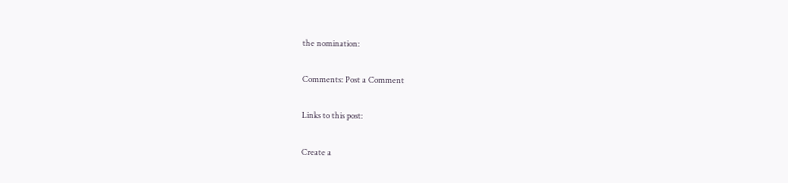the nomination:

Comments: Post a Comment

Links to this post:

Create a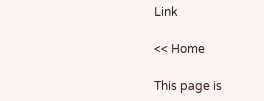Link

<< Home

This page is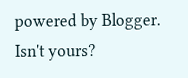powered by Blogger. Isn't yours?